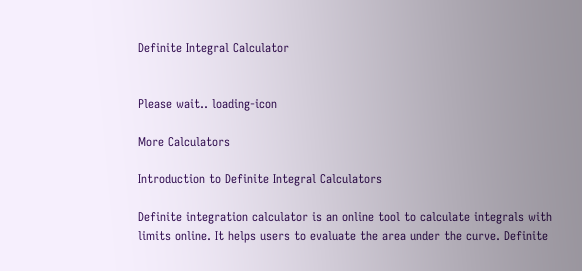Definite Integral Calculator


Please wait.. loading-icon

More Calculators

Introduction to Definite Integral Calculators

Definite integration calculator is an online tool to calculate integrals with limits online. It helps users to evaluate the area under the curve. Definite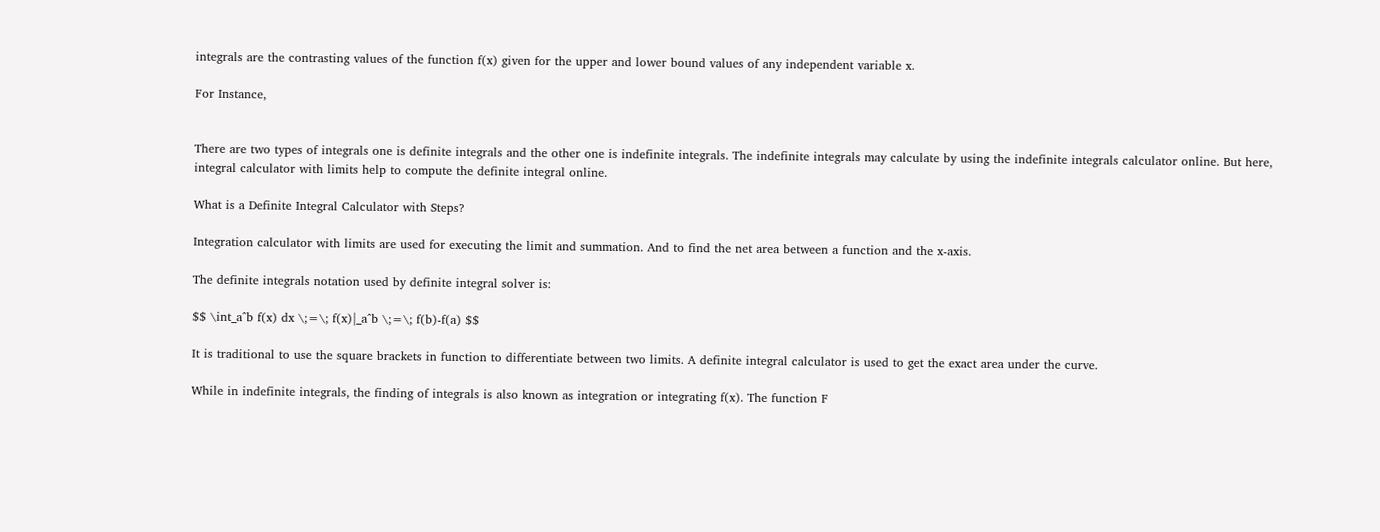integrals are the contrasting values of the function f(x) given for the upper and lower bound values of any independent variable x.

For Instance,


There are two types of integrals one is definite integrals and the other one is indefinite integrals. The indefinite integrals may calculate by using the indefinite integrals calculator online. But here, integral calculator with limits help to compute the definite integral online.

What is a Definite Integral Calculator with Steps?

Integration calculator with limits are used for executing the limit and summation. And to find the net area between a function and the x-axis.

The definite integrals notation used by definite integral solver is:

$$ \int_a^b f(x) dx \;=\; f(x)|_a^b \;=\; f(b)-f(a) $$

It is traditional to use the square brackets in function to differentiate between two limits. A definite integral calculator is used to get the exact area under the curve.

While in indefinite integrals, the finding of integrals is also known as integration or integrating f(x). The function F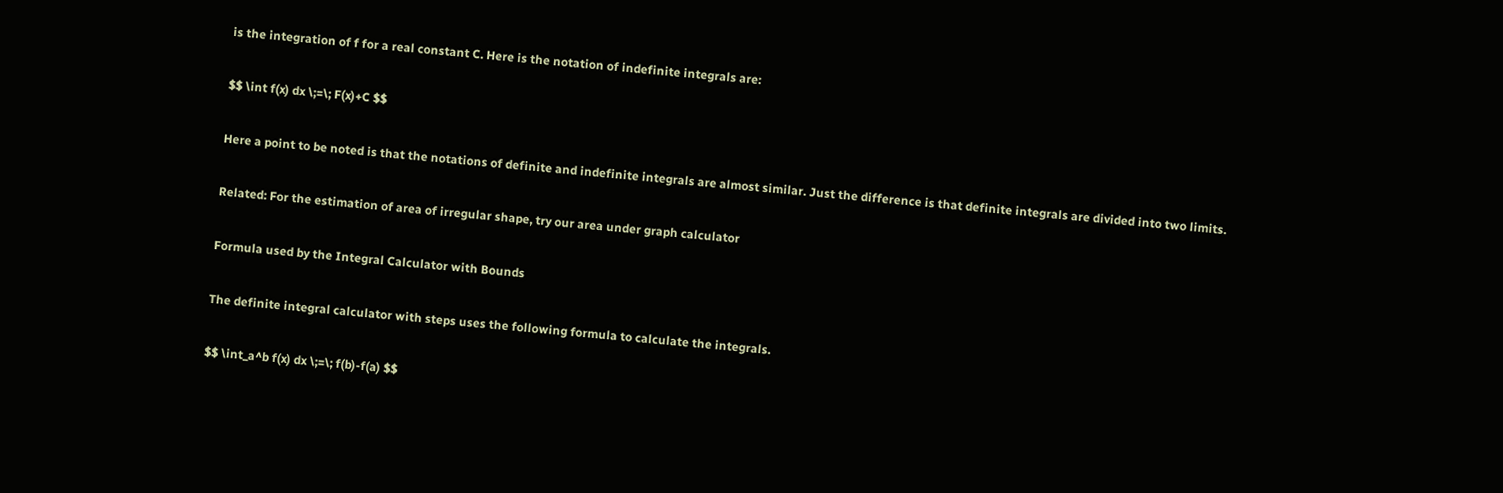is the integration of f for a real constant C. Here is the notation of indefinite integrals are:

$$ \int f(x) dx \;=\; F(x)+C $$

Here a point to be noted is that the notations of definite and indefinite integrals are almost similar. Just the difference is that definite integrals are divided into two limits.

Related: For the estimation of area of irregular shape, try our area under graph calculator

Formula used by the Integral Calculator with Bounds

The definite integral calculator with steps uses the following formula to calculate the integrals.

$$ \int_a^b f(x) dx \;=\; f(b)-f(a) $$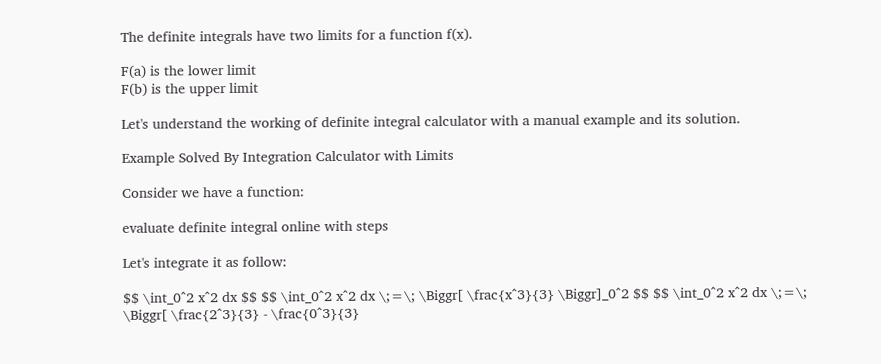The definite integrals have two limits for a function f(x).

F(a) is the lower limit
F(b) is the upper limit

Let's understand the working of definite integral calculator with a manual example and its solution.

Example Solved By Integration Calculator with Limits

Consider we have a function:

evaluate definite integral online with steps

Let's integrate it as follow:

$$ \int_0^2 x^2 dx $$ $$ \int_0^2 x^2 dx \;=\; \Biggr[ \frac{x^3}{3} \Biggr]_0^2 $$ $$ \int_0^2 x^2 dx \;=\; \Biggr[ \frac{2^3}{3} - \frac{0^3}{3}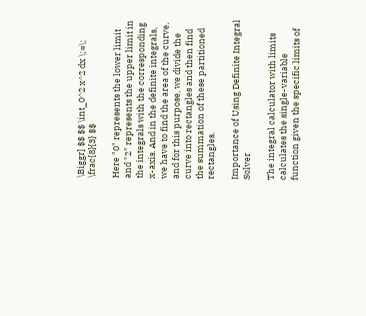\Biggr] $$ $$ \int_0^2 x^2 dx \;=\; \frac{8}{3} $$

Here "0" represents the lower limit and "2" represents the upper limit in the integrals with the corresponding x-axis. And in the definite integrals, we have to find the area of the curve, and for this purpose, we divide the curve into rectangles and then find the summation of these partitioned rectangles.

Importance of Using Definite Integral Solver

The integral calculator with limits calculates the single-variable function given the specific limits of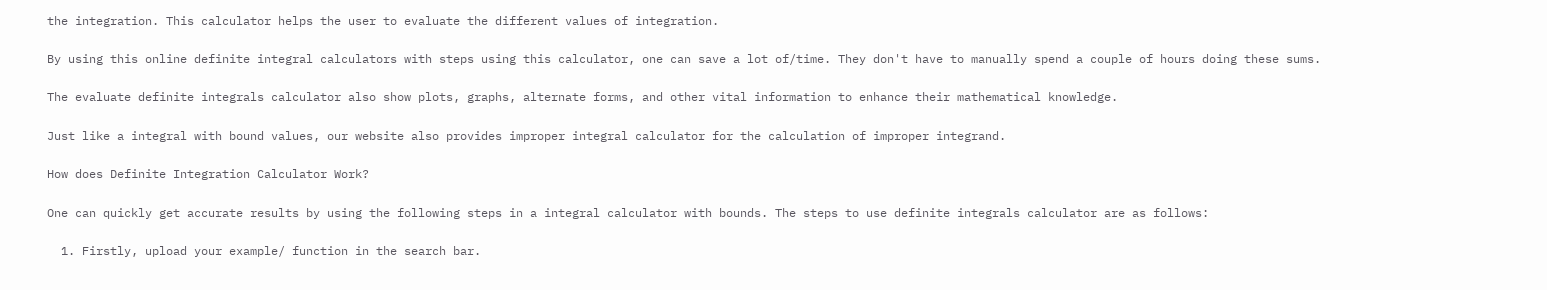the integration. This calculator helps the user to evaluate the different values of integration.

By using this online definite integral calculators with steps using this calculator, one can save a lot of/time. They don't have to manually spend a couple of hours doing these sums.

The evaluate definite integrals calculator also show plots, graphs, alternate forms, and other vital information to enhance their mathematical knowledge.

Just like a integral with bound values, our website also provides improper integral calculator for the calculation of improper integrand.

How does Definite Integration Calculator Work?

One can quickly get accurate results by using the following steps in a integral calculator with bounds. The steps to use definite integrals calculator are as follows:

  1. Firstly, upload your example/ function in the search bar.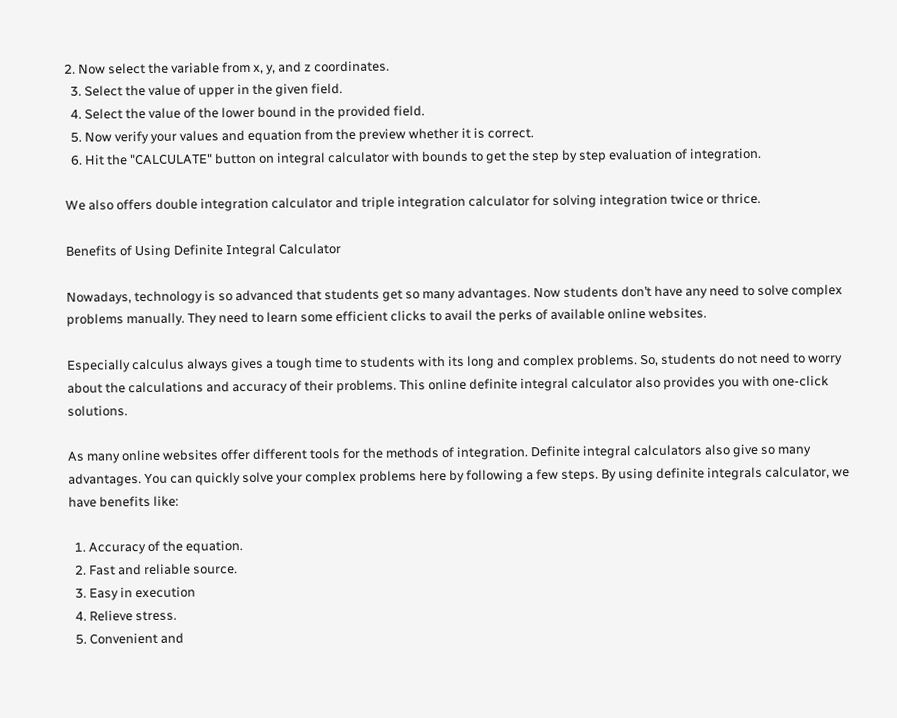2. Now select the variable from x, y, and z coordinates.
  3. Select the value of upper in the given field.
  4. Select the value of the lower bound in the provided field.
  5. Now verify your values and equation from the preview whether it is correct.
  6. Hit the "CALCULATE" button on integral calculator with bounds to get the step by step evaluation of integration.

We also offers double integration calculator and triple integration calculator for solving integration twice or thrice.

Benefits of Using Definite Integral Calculator

Nowadays, technology is so advanced that students get so many advantages. Now students don’t have any need to solve complex problems manually. They need to learn some efficient clicks to avail the perks of available online websites.

Especially calculus always gives a tough time to students with its long and complex problems. So, students do not need to worry about the calculations and accuracy of their problems. This online definite integral calculator also provides you with one-click solutions.

As many online websites offer different tools for the methods of integration. Definite integral calculators also give so many advantages. You can quickly solve your complex problems here by following a few steps. By using definite integrals calculator, we have benefits like:

  1. Accuracy of the equation.
  2. Fast and reliable source.
  3. Easy in execution
  4. Relieve stress.
  5. Convenient and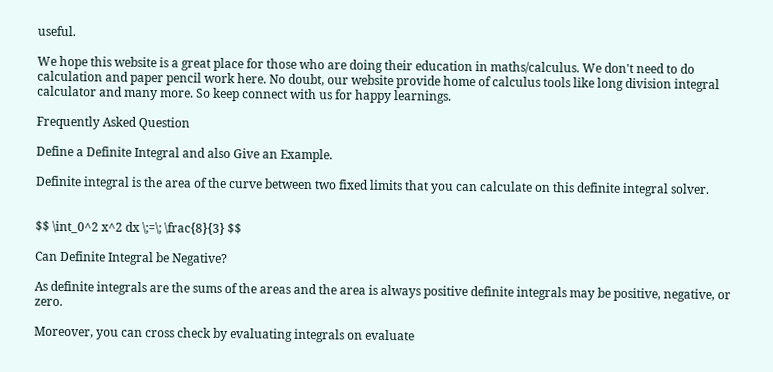useful.

We hope this website is a great place for those who are doing their education in maths/calculus. We don't need to do calculation and paper pencil work here. No doubt, our website provide home of calculus tools like long division integral calculator and many more. So keep connect with us for happy learnings.

Frequently Asked Question

Define a Definite Integral and also Give an Example.

Definite integral is the area of the curve between two fixed limits that you can calculate on this definite integral solver.


$$ \int_0^2 x^2 dx \;=\; \frac{8}{3} $$

Can Definite Integral be Negative?

As definite integrals are the sums of the areas and the area is always positive definite integrals may be positive, negative, or zero.

Moreover, you can cross check by evaluating integrals on evaluate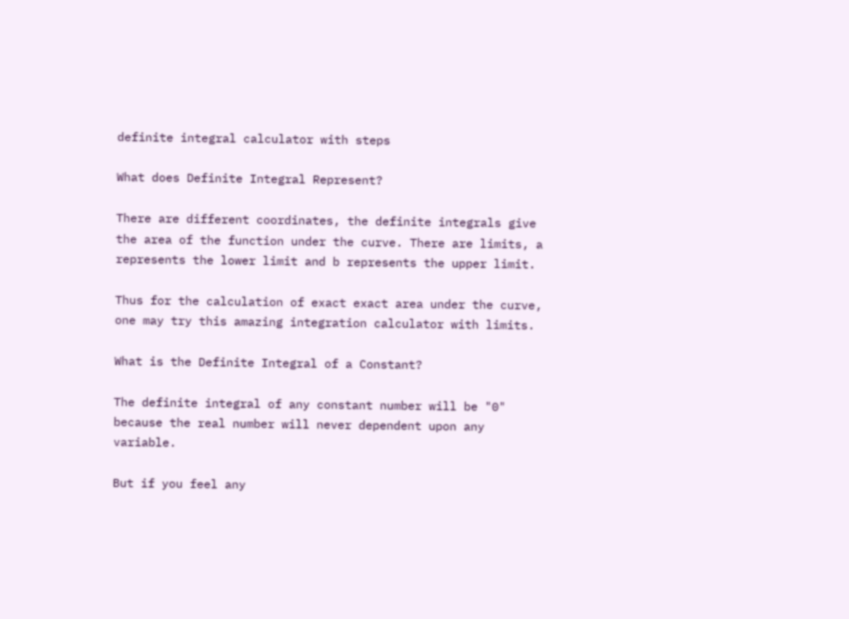definite integral calculator with steps

What does Definite Integral Represent?

There are different coordinates, the definite integrals give the area of the function under the curve. There are limits, a represents the lower limit and b represents the upper limit.

Thus for the calculation of exact exact area under the curve, one may try this amazing integration calculator with limits.

What is the Definite Integral of a Constant?

The definite integral of any constant number will be "0" because the real number will never dependent upon any variable.

But if you feel any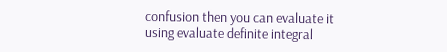confusion then you can evaluate it using evaluate definite integral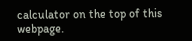calculator on the top of this webpage.